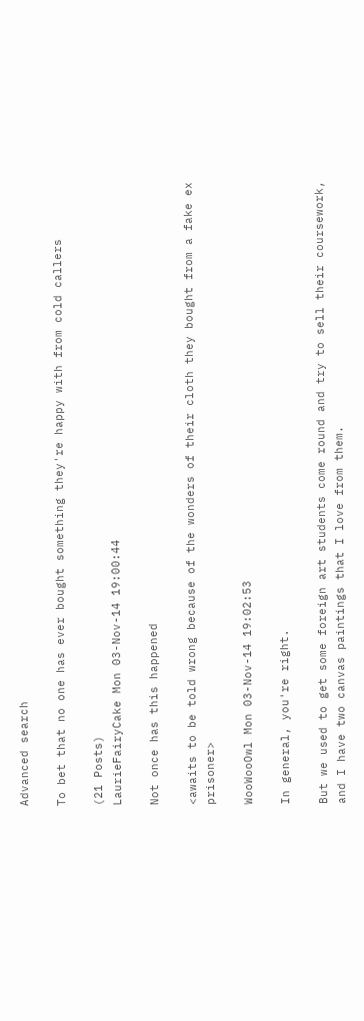Advanced search

To bet that no one has ever bought something they're happy with from cold callers

(21 Posts)
LaurieFairyCake Mon 03-Nov-14 19:00:44

Not once has this happened

<awaits to be told wrong because of the wonders of their cloth they bought from a fake ex prisoner>

WooWooOwl Mon 03-Nov-14 19:02:53

In general, you're right.

But we used to get some foreign art students come round and try to sell their coursework, and I have two canvas paintings that I love from them.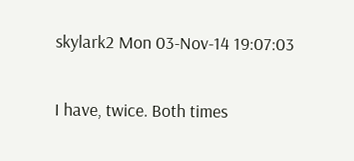skylark2 Mon 03-Nov-14 19:07:03

I have, twice. Both times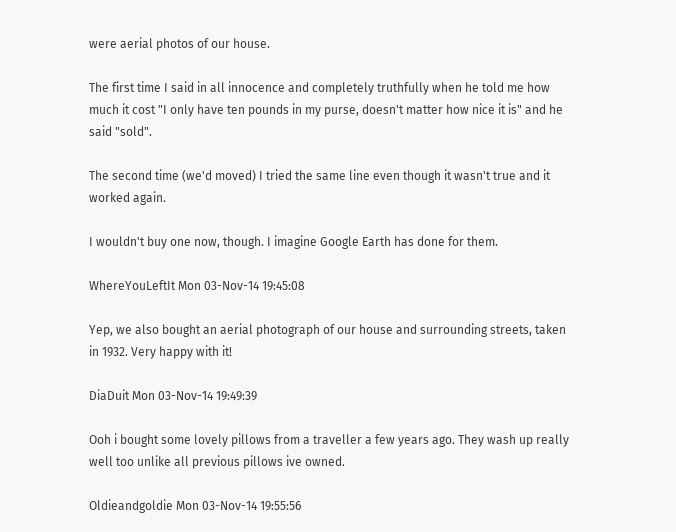were aerial photos of our house.

The first time I said in all innocence and completely truthfully when he told me how much it cost "I only have ten pounds in my purse, doesn't matter how nice it is" and he said "sold".

The second time (we'd moved) I tried the same line even though it wasn't true and it worked again.

I wouldn't buy one now, though. I imagine Google Earth has done for them.

WhereYouLeftIt Mon 03-Nov-14 19:45:08

Yep, we also bought an aerial photograph of our house and surrounding streets, taken in 1932. Very happy with it!

DiaDuit Mon 03-Nov-14 19:49:39

Ooh i bought some lovely pillows from a traveller a few years ago. They wash up really well too unlike all previous pillows ive owned.

Oldieandgoldie Mon 03-Nov-14 19:55:56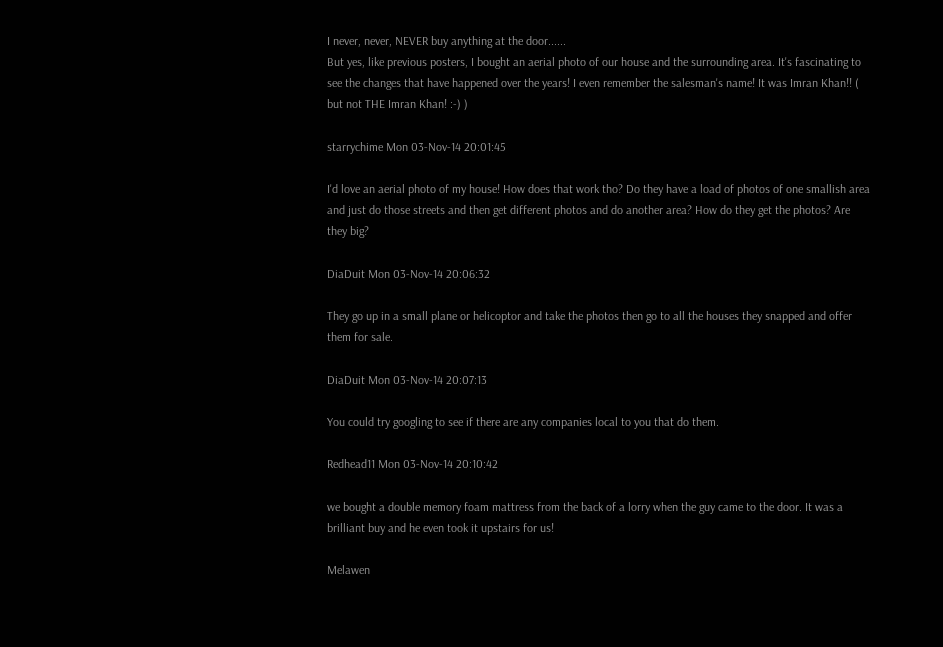I never, never, NEVER buy anything at the door......
But yes, like previous posters, I bought an aerial photo of our house and the surrounding area. It's fascinating to see the changes that have happened over the years! I even remember the salesman's name! It was Imran Khan!! ( but not THE Imran Khan! :-) )

starrychime Mon 03-Nov-14 20:01:45

I'd love an aerial photo of my house! How does that work tho? Do they have a load of photos of one smallish area and just do those streets and then get different photos and do another area? How do they get the photos? Are they big?

DiaDuit Mon 03-Nov-14 20:06:32

They go up in a small plane or helicoptor and take the photos then go to all the houses they snapped and offer them for sale.

DiaDuit Mon 03-Nov-14 20:07:13

You could try googling to see if there are any companies local to you that do them.

Redhead11 Mon 03-Nov-14 20:10:42

we bought a double memory foam mattress from the back of a lorry when the guy came to the door. It was a brilliant buy and he even took it upstairs for us!

Melawen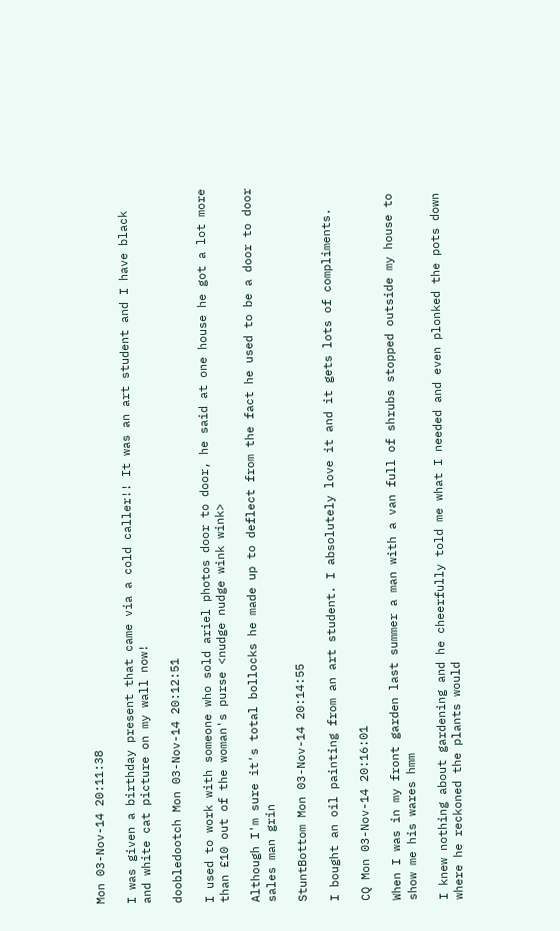Mon 03-Nov-14 20:11:38

I was given a birthday present that came via a cold caller!! It was an art student and I have black and white cat picture on my wall now!

doobledootch Mon 03-Nov-14 20:12:51

I used to work with someone who sold ariel photos door to door, he said at one house he got a lot more than £10 out of the woman's purse <nudge nudge wink wink>

Although I'm sure it's total bollocks he made up to deflect from the fact he used to be a door to door sales man grin

StuntBottom Mon 03-Nov-14 20:14:55

I bought an oil painting from an art student. I absolutely love it and it gets lots of compliments.

CQ Mon 03-Nov-14 20:16:01

When I was in my front garden last summer a man with a van full of shrubs stopped outside my house to show me his wares hmm

I knew nothing about gardening and he cheerfully told me what I needed and even plonked the pots down where he reckoned the plants would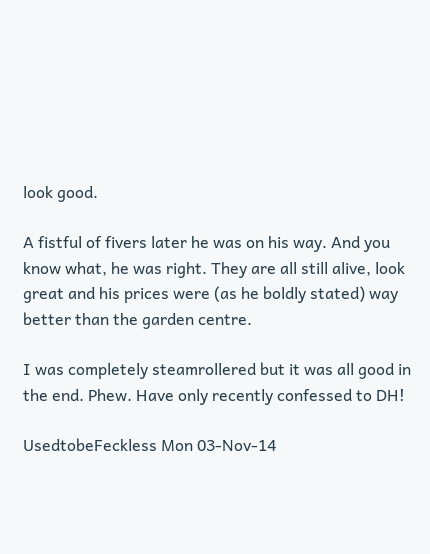look good.

A fistful of fivers later he was on his way. And you know what, he was right. They are all still alive, look great and his prices were (as he boldly stated) way better than the garden centre.

I was completely steamrollered but it was all good in the end. Phew. Have only recently confessed to DH!

UsedtobeFeckless Mon 03-Nov-14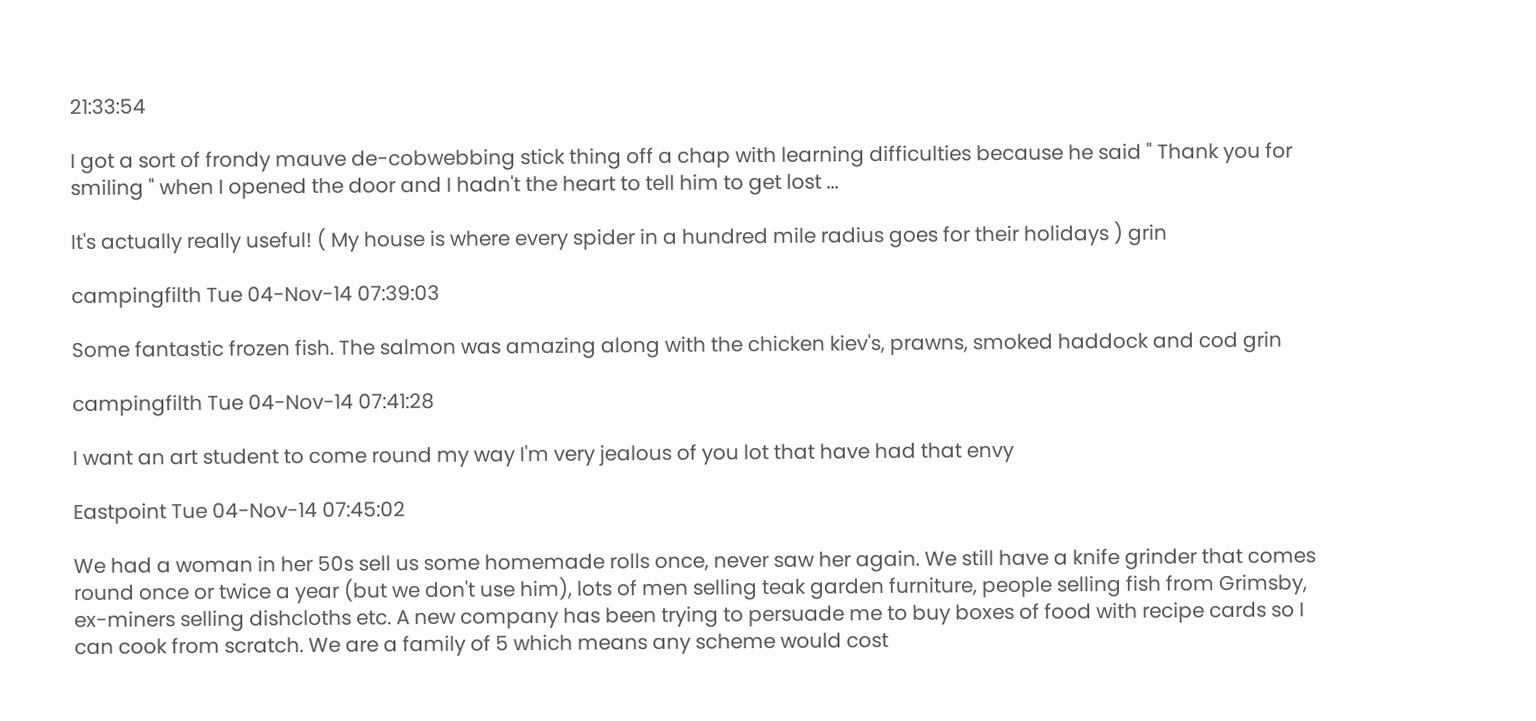21:33:54

I got a sort of frondy mauve de-cobwebbing stick thing off a chap with learning difficulties because he said " Thank you for smiling " when I opened the door and I hadn't the heart to tell him to get lost ...

It's actually really useful! ( My house is where every spider in a hundred mile radius goes for their holidays ) grin

campingfilth Tue 04-Nov-14 07:39:03

Some fantastic frozen fish. The salmon was amazing along with the chicken kiev's, prawns, smoked haddock and cod grin

campingfilth Tue 04-Nov-14 07:41:28

I want an art student to come round my way I'm very jealous of you lot that have had that envy

Eastpoint Tue 04-Nov-14 07:45:02

We had a woman in her 50s sell us some homemade rolls once, never saw her again. We still have a knife grinder that comes round once or twice a year (but we don't use him), lots of men selling teak garden furniture, people selling fish from Grimsby, ex-miners selling dishcloths etc. A new company has been trying to persuade me to buy boxes of food with recipe cards so I can cook from scratch. We are a family of 5 which means any scheme would cost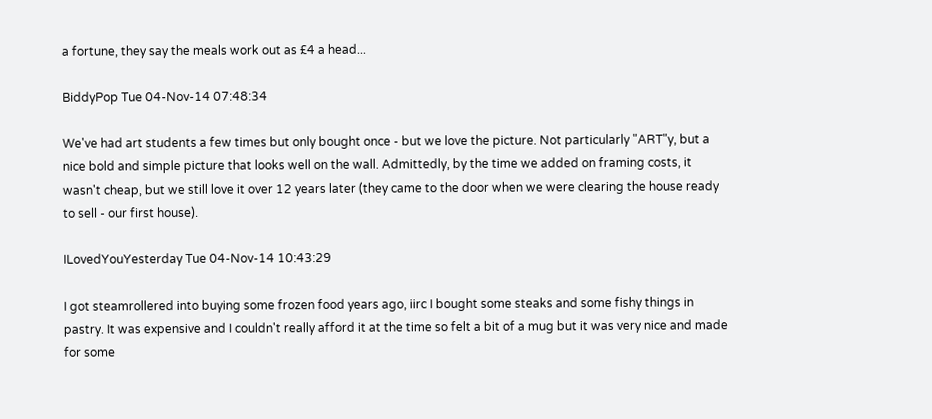a fortune, they say the meals work out as £4 a head...

BiddyPop Tue 04-Nov-14 07:48:34

We've had art students a few times but only bought once - but we love the picture. Not particularly "ART"y, but a nice bold and simple picture that looks well on the wall. Admittedly, by the time we added on framing costs, it wasn't cheap, but we still love it over 12 years later (they came to the door when we were clearing the house ready to sell - our first house).

ILovedYouYesterday Tue 04-Nov-14 10:43:29

I got steamrollered into buying some frozen food years ago, iirc I bought some steaks and some fishy things in pastry. It was expensive and I couldn't really afford it at the time so felt a bit of a mug but it was very nice and made for some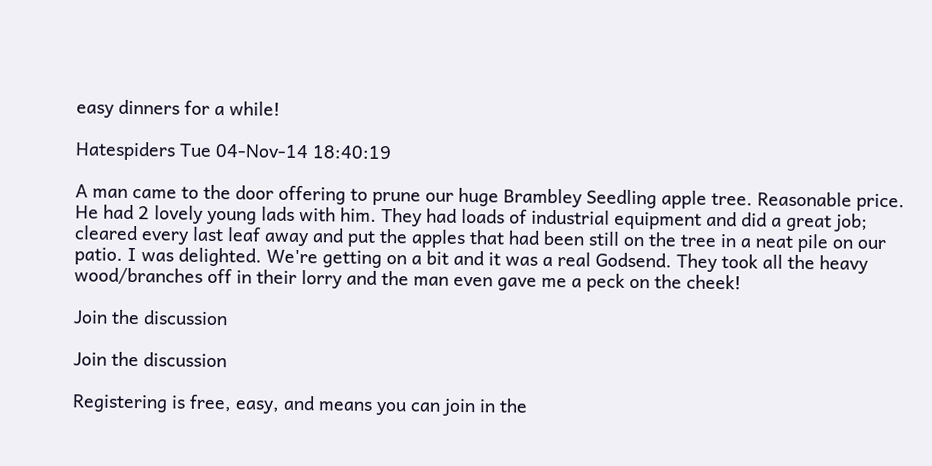easy dinners for a while!

Hatespiders Tue 04-Nov-14 18:40:19

A man came to the door offering to prune our huge Brambley Seedling apple tree. Reasonable price. He had 2 lovely young lads with him. They had loads of industrial equipment and did a great job; cleared every last leaf away and put the apples that had been still on the tree in a neat pile on our patio. I was delighted. We're getting on a bit and it was a real Godsend. They took all the heavy wood/branches off in their lorry and the man even gave me a peck on the cheek!

Join the discussion

Join the discussion

Registering is free, easy, and means you can join in the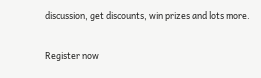discussion, get discounts, win prizes and lots more.

Register now